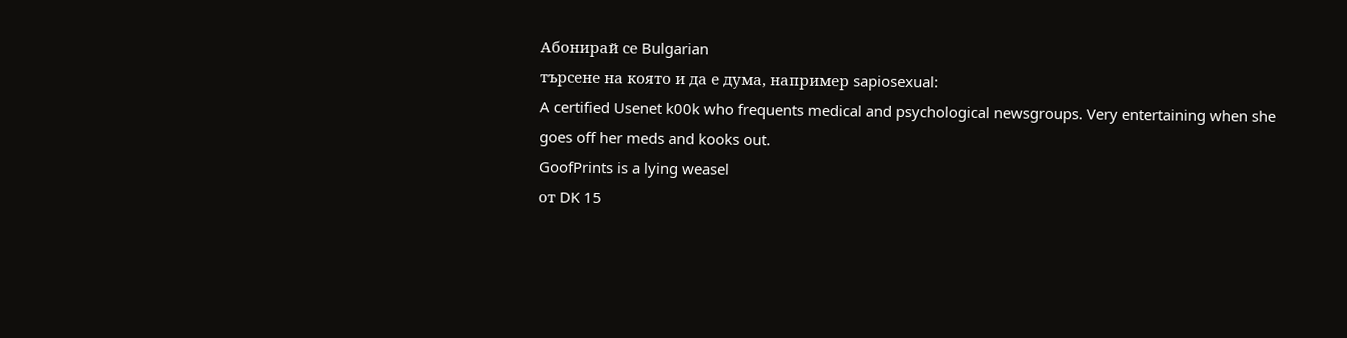Абонирай се Bulgarian
търсене на която и да е дума, например sapiosexual:
A certified Usenet k00k who frequents medical and psychological newsgroups. Very entertaining when she goes off her meds and kooks out.
GoofPrints is a lying weasel
от DK 15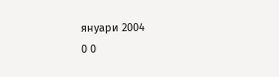януари 2004
0 0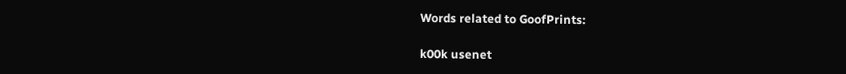Words related to GoofPrints:

k00k usenet